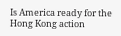Is America ready for the Hong Kong action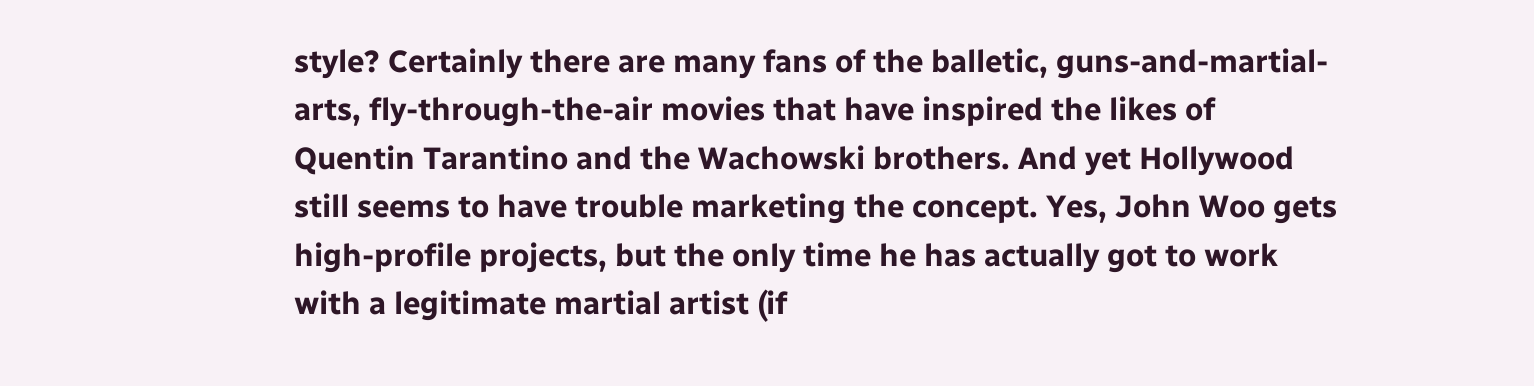style? Certainly there are many fans of the balletic, guns-and-martial-arts, fly-through-the-air movies that have inspired the likes of Quentin Tarantino and the Wachowski brothers. And yet Hollywood still seems to have trouble marketing the concept. Yes, John Woo gets high-profile projects, but the only time he has actually got to work with a legitimate martial artist (if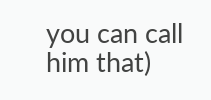you can call him that)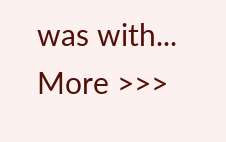was with... More >>>